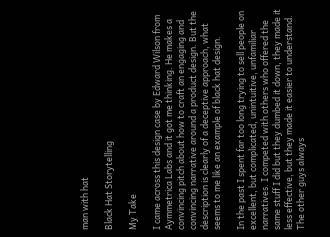man with hat

Black Hat Storytelling

My Take

I came across this design case by Edward Wilson from Aymmetrica Labs and it got me thinking. He makes a convincing pitch about how to craft an engaging and convincing narrative around a product design. But the description is clearly of a deceptive approach, what seems to me like an example of black hat design.

In the past I spent far too long trying to sell people on excellent, but complicated, unintuitive, unfamiliar narratives. I competed with others who offered the same stuff I did but they dumbed it down, they made it less effective, but they made it easier to understand. The other guys always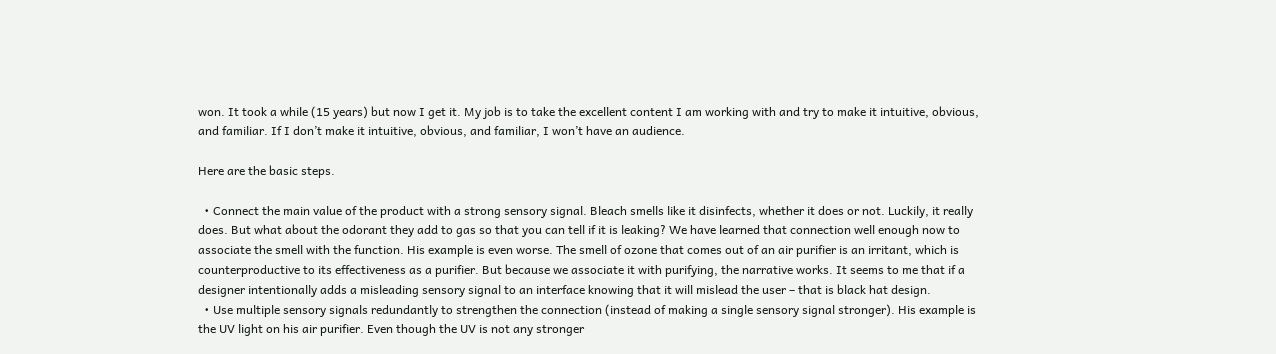won. It took a while (15 years) but now I get it. My job is to take the excellent content I am working with and try to make it intuitive, obvious, and familiar. If I don’t make it intuitive, obvious, and familiar, I won’t have an audience.

Here are the basic steps.

  • Connect the main value of the product with a strong sensory signal. Bleach smells like it disinfects, whether it does or not. Luckily, it really does. But what about the odorant they add to gas so that you can tell if it is leaking? We have learned that connection well enough now to associate the smell with the function. His example is even worse. The smell of ozone that comes out of an air purifier is an irritant, which is counterproductive to its effectiveness as a purifier. But because we associate it with purifying, the narrative works. It seems to me that if a designer intentionally adds a misleading sensory signal to an interface knowing that it will mislead the user – that is black hat design.
  • Use multiple sensory signals redundantly to strengthen the connection (instead of making a single sensory signal stronger). His example is the UV light on his air purifier. Even though the UV is not any stronger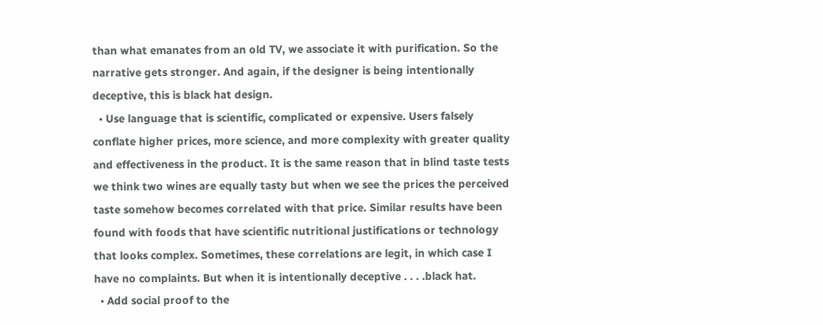than what emanates from an old TV, we associate it with purification. So the narrative gets stronger. And again, if the designer is being intentionally deceptive, this is black hat design.
  • Use language that is scientific, complicated or expensive. Users falsely conflate higher prices, more science, and more complexity with greater quality and effectiveness in the product. It is the same reason that in blind taste tests we think two wines are equally tasty but when we see the prices the perceived taste somehow becomes correlated with that price. Similar results have been found with foods that have scientific nutritional justifications or technology that looks complex. Sometimes, these correlations are legit, in which case I have no complaints. But when it is intentionally deceptive . . . .black hat.
  • Add social proof to the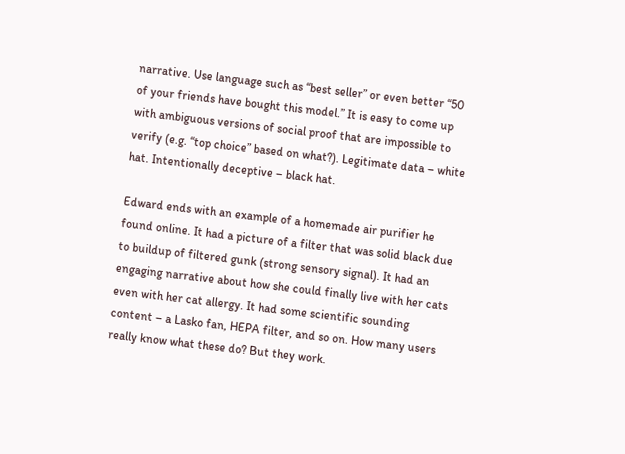narrative. Use language such as “best seller” or even better “50 of your friends have bought this model.” It is easy to come up with ambiguous versions of social proof that are impossible to verify (e.g. “top choice” based on what?). Legitimate data – white hat. Intentionally deceptive – black hat.

Edward ends with an example of a homemade air purifier he found online. It had a picture of a filter that was solid black due to buildup of filtered gunk (strong sensory signal). It had an engaging narrative about how she could finally live with her cats even with her cat allergy. It had some scientific sounding content – a Lasko fan, HEPA filter, and so on. How many users really know what these do? But they work.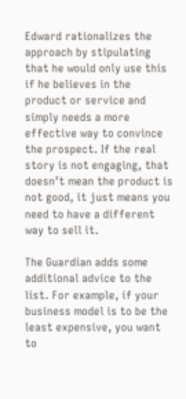Edward rationalizes the approach by stipulating that he would only use this if he believes in the product or service and simply needs a more effective way to convince the prospect. If the real story is not engaging, that doesn’t mean the product is not good, it just means you need to have a different way to sell it.

The Guardian adds some additional advice to the list. For example, if your business model is to be the least expensive, you want to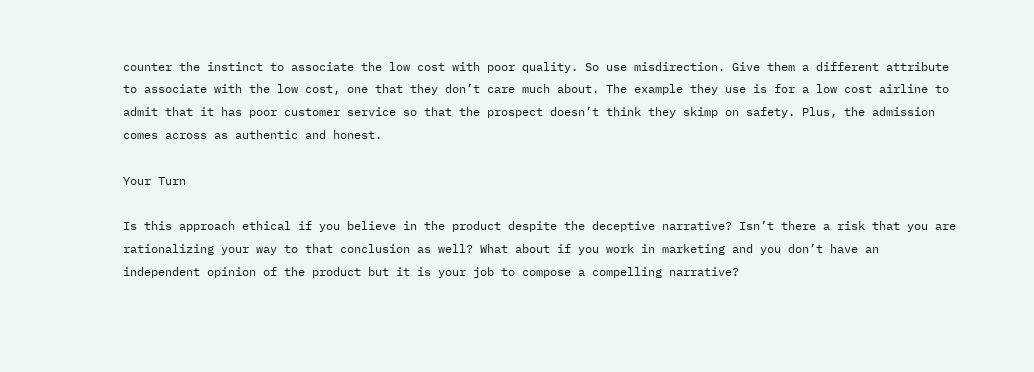counter the instinct to associate the low cost with poor quality. So use misdirection. Give them a different attribute to associate with the low cost, one that they don’t care much about. The example they use is for a low cost airline to admit that it has poor customer service so that the prospect doesn’t think they skimp on safety. Plus, the admission comes across as authentic and honest.

Your Turn

Is this approach ethical if you believe in the product despite the deceptive narrative? Isn’t there a risk that you are rationalizing your way to that conclusion as well? What about if you work in marketing and you don’t have an independent opinion of the product but it is your job to compose a compelling narrative?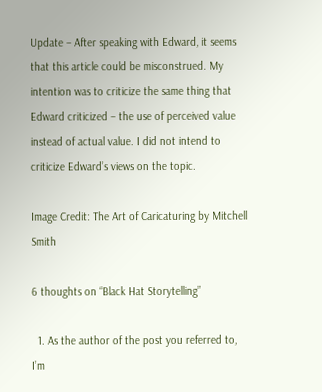Update – After speaking with Edward, it seems that this article could be misconstrued. My intention was to criticize the same thing that Edward criticized – the use of perceived value instead of actual value. I did not intend to criticize Edward’s views on the topic.

Image Credit: The Art of Caricaturing by Mitchell Smith

6 thoughts on “Black Hat Storytelling”

  1. As the author of the post you referred to, I’m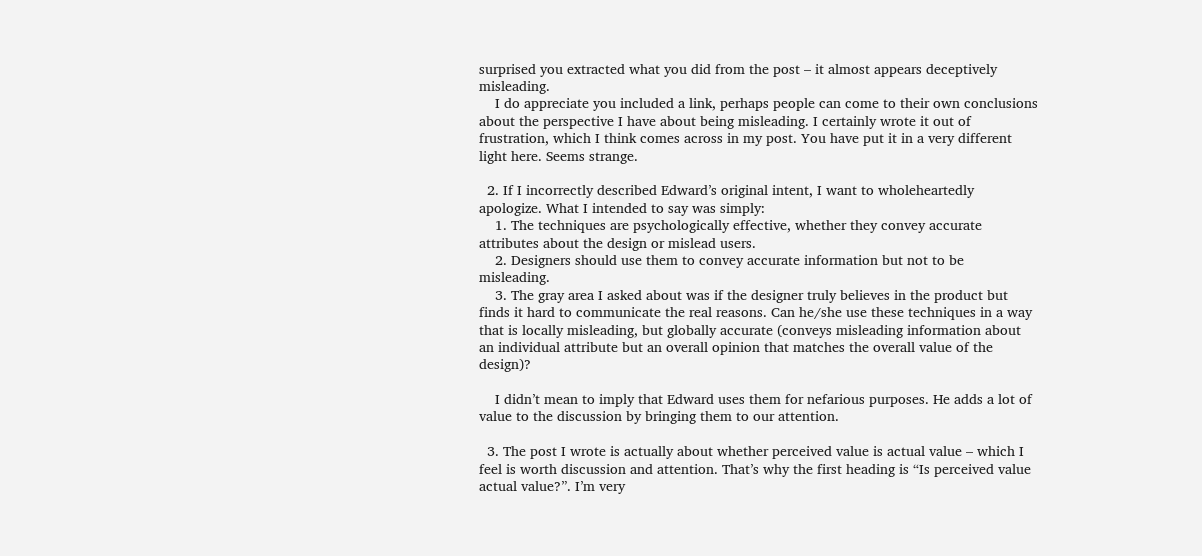surprised you extracted what you did from the post – it almost appears deceptively misleading.
    I do appreciate you included a link, perhaps people can come to their own conclusions about the perspective I have about being misleading. I certainly wrote it out of frustration, which I think comes across in my post. You have put it in a very different light here. Seems strange.

  2. If I incorrectly described Edward’s original intent, I want to wholeheartedly apologize. What I intended to say was simply:
    1. The techniques are psychologically effective, whether they convey accurate attributes about the design or mislead users.
    2. Designers should use them to convey accurate information but not to be misleading.
    3. The gray area I asked about was if the designer truly believes in the product but finds it hard to communicate the real reasons. Can he/she use these techniques in a way that is locally misleading, but globally accurate (conveys misleading information about an individual attribute but an overall opinion that matches the overall value of the design)?

    I didn’t mean to imply that Edward uses them for nefarious purposes. He adds a lot of value to the discussion by bringing them to our attention.

  3. The post I wrote is actually about whether perceived value is actual value – which I feel is worth discussion and attention. That’s why the first heading is “Is perceived value actual value?”. I’m very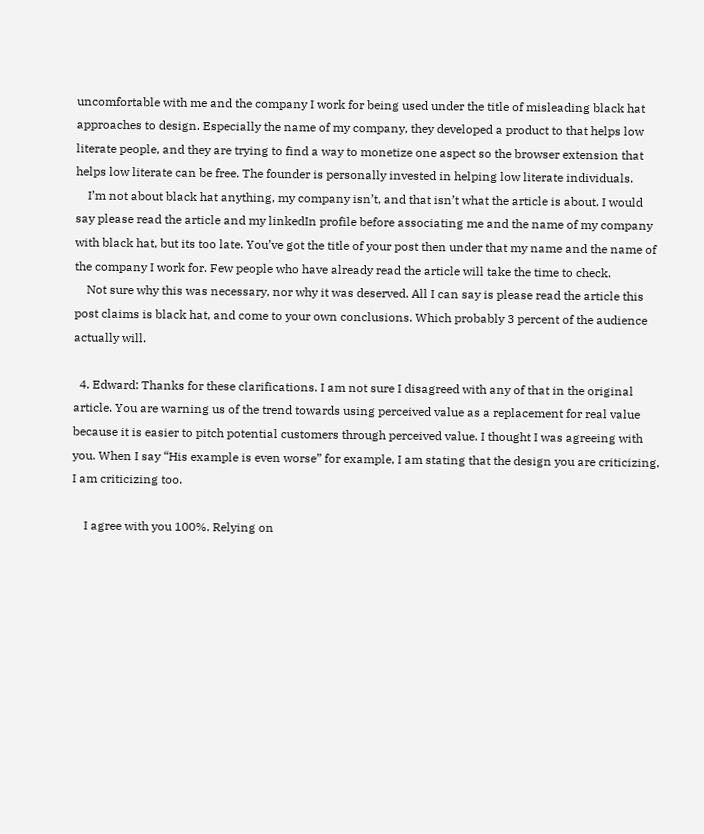uncomfortable with me and the company I work for being used under the title of misleading black hat approaches to design. Especially the name of my company, they developed a product to that helps low literate people, and they are trying to find a way to monetize one aspect so the browser extension that helps low literate can be free. The founder is personally invested in helping low literate individuals.
    I’m not about black hat anything, my company isn’t, and that isn’t what the article is about. I would say please read the article and my linkedIn profile before associating me and the name of my company with black hat, but its too late. You’ve got the title of your post then under that my name and the name of the company I work for. Few people who have already read the article will take the time to check.
    Not sure why this was necessary, nor why it was deserved. All I can say is please read the article this post claims is black hat, and come to your own conclusions. Which probably 3 percent of the audience actually will.

  4. Edward: Thanks for these clarifications. I am not sure I disagreed with any of that in the original article. You are warning us of the trend towards using perceived value as a replacement for real value because it is easier to pitch potential customers through perceived value. I thought I was agreeing with you. When I say “His example is even worse” for example, I am stating that the design you are criticizing, I am criticizing too.

    I agree with you 100%. Relying on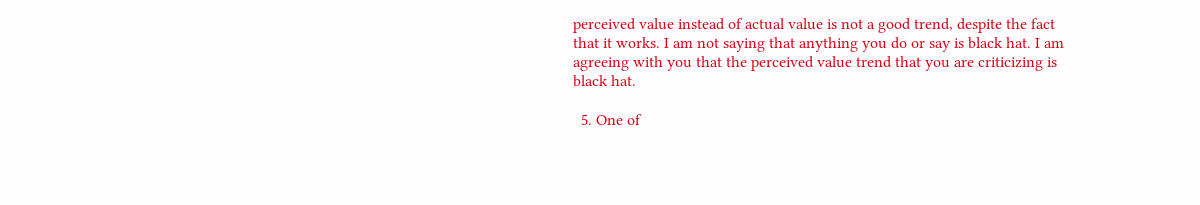perceived value instead of actual value is not a good trend, despite the fact that it works. I am not saying that anything you do or say is black hat. I am agreeing with you that the perceived value trend that you are criticizing is black hat.

  5. One of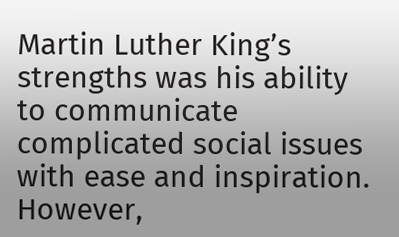Martin Luther King’s strengths was his ability to communicate complicated social issues with ease and inspiration. However,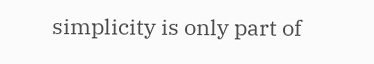simplicity is only part of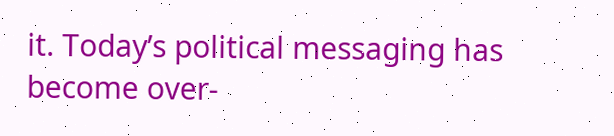it. Today’s political messaging has become over-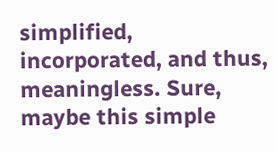simplified, incorporated, and thus, meaningless. Sure, maybe this simple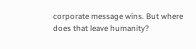corporate message wins. But where does that leave humanity?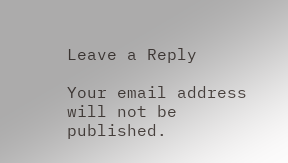Leave a Reply

Your email address will not be published.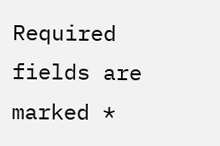Required fields are marked *